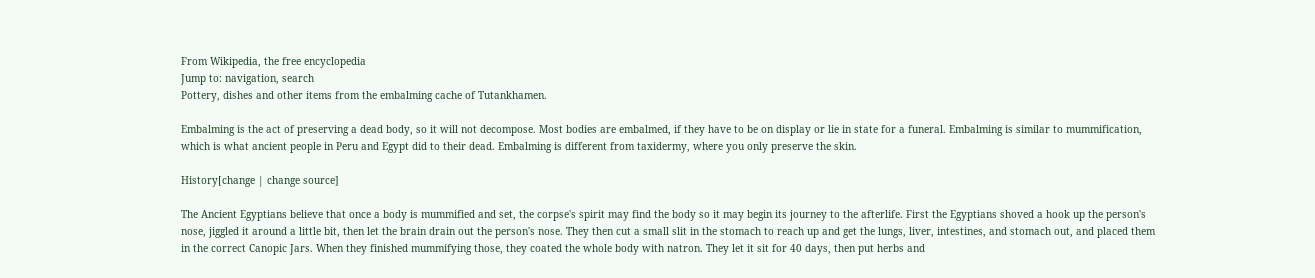From Wikipedia, the free encyclopedia
Jump to: navigation, search
Pottery, dishes and other items from the embalming cache of Tutankhamen.

Embalming is the act of preserving a dead body, so it will not decompose. Most bodies are embalmed, if they have to be on display or lie in state for a funeral. Embalming is similar to mummification, which is what ancient people in Peru and Egypt did to their dead. Embalming is different from taxidermy, where you only preserve the skin.

History[change | change source]

The Ancient Egyptians believe that once a body is mummified and set, the corpse's spirit may find the body so it may begin its journey to the afterlife. First the Egyptians shoved a hook up the person's nose, jiggled it around a little bit, then let the brain drain out the person's nose. They then cut a small slit in the stomach to reach up and get the lungs, liver, intestines, and stomach out, and placed them in the correct Canopic Jars. When they finished mummifying those, they coated the whole body with natron. They let it sit for 40 days, then put herbs and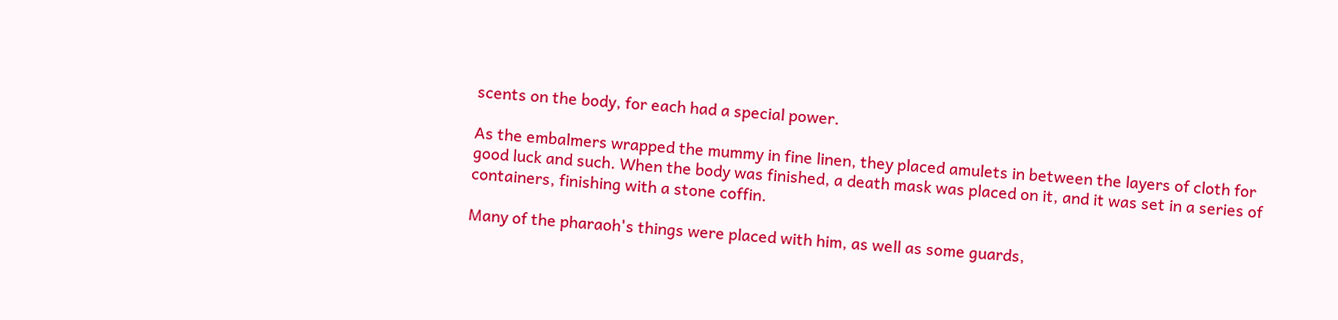scents on the body, for each had a special power.

As the embalmers wrapped the mummy in fine linen, they placed amulets in between the layers of cloth for good luck and such. When the body was finished, a death mask was placed on it, and it was set in a series of containers, finishing with a stone coffin.

Many of the pharaoh's things were placed with him, as well as some guards,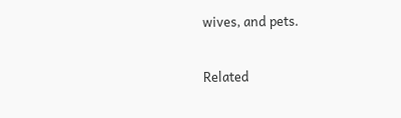wives, and pets.

Related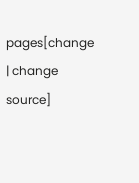pages[change | change source]